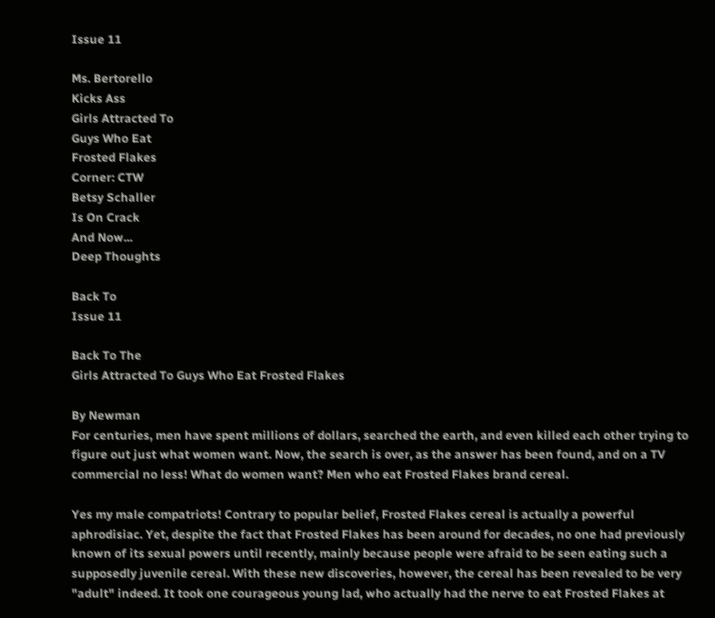Issue 11

Ms. Bertorello
Kicks Ass
Girls Attracted To
Guys Who Eat
Frosted Flakes
Corner: CTW
Betsy Schaller
Is On Crack
And Now...
Deep Thoughts

Back To
Issue 11

Back To The
Girls Attracted To Guys Who Eat Frosted Flakes

By Newman
For centuries, men have spent millions of dollars, searched the earth, and even killed each other trying to figure out just what women want. Now, the search is over, as the answer has been found, and on a TV commercial no less! What do women want? Men who eat Frosted Flakes brand cereal.

Yes my male compatriots! Contrary to popular belief, Frosted Flakes cereal is actually a powerful aphrodisiac. Yet, despite the fact that Frosted Flakes has been around for decades, no one had previously known of its sexual powers until recently, mainly because people were afraid to be seen eating such a supposedly juvenile cereal. With these new discoveries, however, the cereal has been revealed to be very "adult" indeed. It took one courageous young lad, who actually had the nerve to eat Frosted Flakes at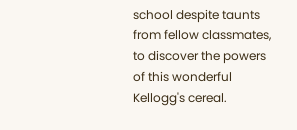school despite taunts from fellow classmates, to discover the powers of this wonderful Kellogg's cereal.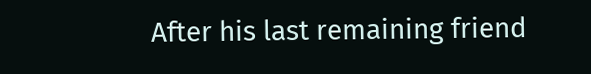After his last remaining friend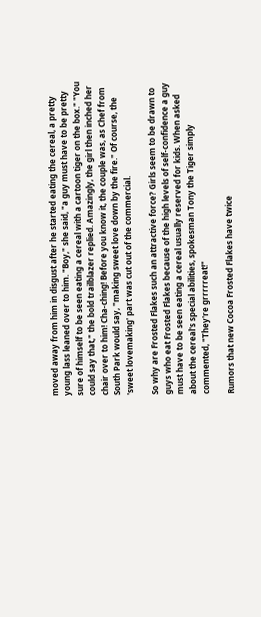moved away from him in disgust after he started eating the cereal, a pretty young lass leaned over to him. "Boy," she said, "a guy must have to be pretty sure of himself to be seen eating a cereal with a cartoon tiger on the box." "You could say that," the bold trailblazer replied. Amazingly, the girl then inched her chair over to him! Cha-ching! Before you know it, the couple was, as Chef from South Park would say, "making sweet love down by the fire." Of course, the 'sweet lovemaking' part was cut out of the commercial.

So why are Frosted Flakes such an attractive force? Girls seem to be drawn to guys who eat Frosted Flakes because of the high levels of self-confidence a guy must have to be seen eating a cereal usually reserved for kids. When asked about the cereal's special abilities, spokesman Tony the Tiger simply commented, "They're grrrrreat!"

Rumors that new Cocoa Frosted Flakes have twice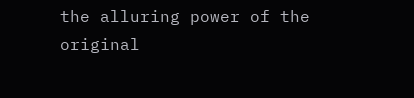the alluring power of the original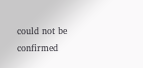could not be confirmed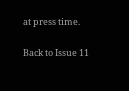at press time.

Back to Issue 11